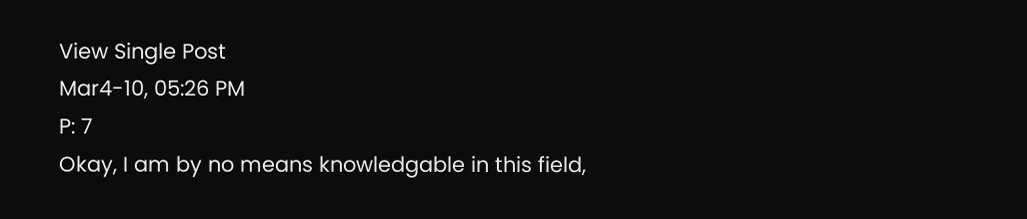View Single Post
Mar4-10, 05:26 PM
P: 7
Okay, I am by no means knowledgable in this field,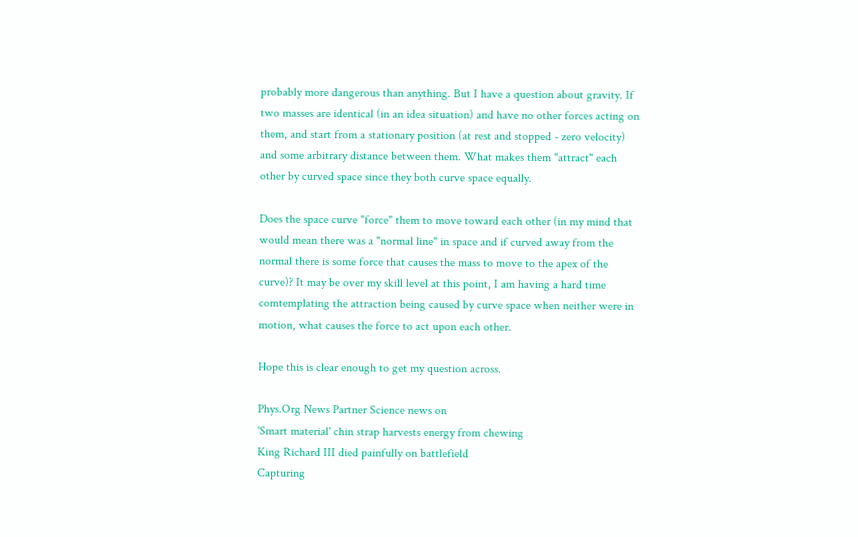probably more dangerous than anything. But I have a question about gravity. If two masses are identical (in an idea situation) and have no other forces acting on them, and start from a stationary position (at rest and stopped - zero velocity) and some arbitrary distance between them. What makes them "attract" each other by curved space since they both curve space equally.

Does the space curve "force" them to move toward each other (in my mind that would mean there was a "normal line" in space and if curved away from the normal there is some force that causes the mass to move to the apex of the curve)? It may be over my skill level at this point, I am having a hard time comtemplating the attraction being caused by curve space when neither were in motion, what causes the force to act upon each other.

Hope this is clear enough to get my question across.

Phys.Org News Partner Science news on
'Smart material' chin strap harvests energy from chewing
King Richard III died painfully on battlefield
Capturing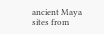ancient Maya sites from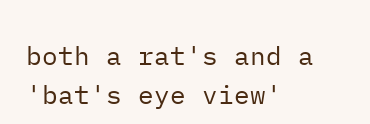both a rat's and a 'bat's eye view'